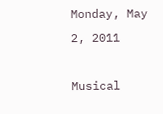Monday, May 2, 2011

Musical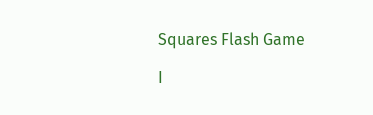Squares Flash Game

I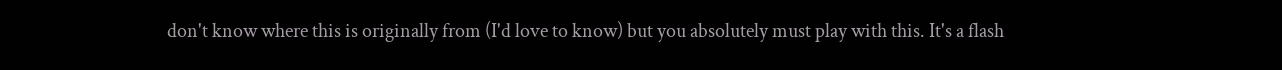don't know where this is originally from (I'd love to know) but you absolutely must play with this. It's a flash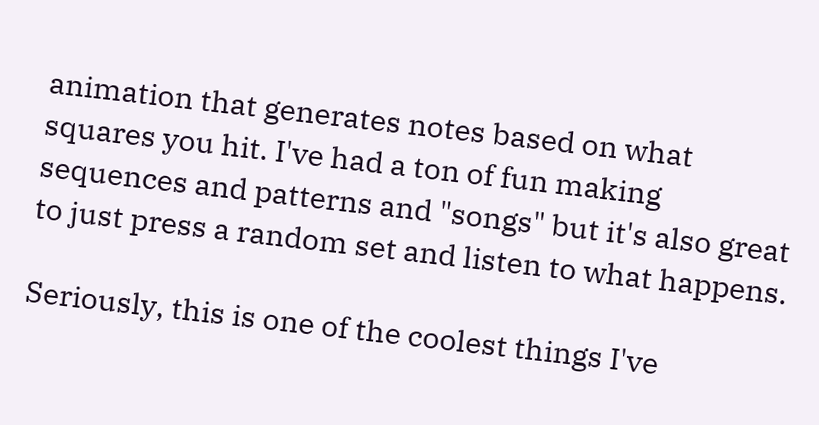animation that generates notes based on what squares you hit. I've had a ton of fun making sequences and patterns and "songs" but it's also great to just press a random set and listen to what happens.

Seriously, this is one of the coolest things I've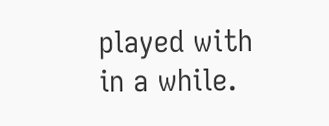played with in a while.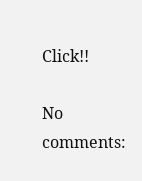Click!!

No comments: